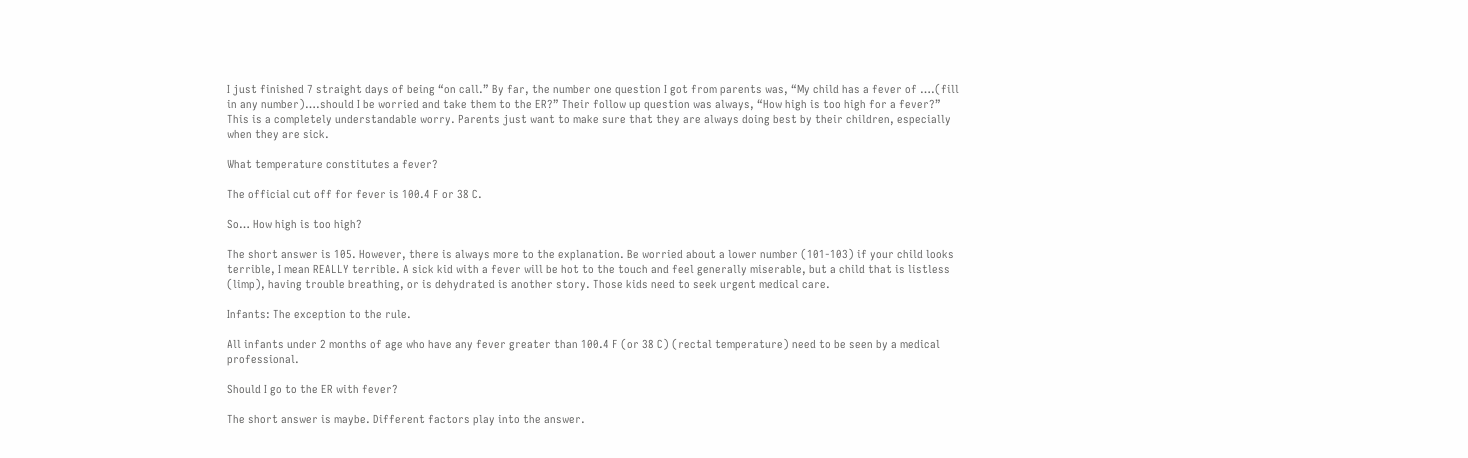I just finished 7 straight days of being “on call.” By far, the number one question I got from parents was, “My child has a fever of ….(fill in any number)….should I be worried and take them to the ER?” Their follow up question was always, “How high is too high for a fever?” This is a completely understandable worry. Parents just want to make sure that they are always doing best by their children, especially when they are sick.

What temperature constitutes a fever?

The official cut off for fever is 100.4 F or 38 C.

So… How high is too high?

The short answer is 105. However, there is always more to the explanation. Be worried about a lower number (101-103) if your child looks terrible, I mean REALLY terrible. A sick kid with a fever will be hot to the touch and feel generally miserable, but a child that is listless (limp), having trouble breathing, or is dehydrated is another story. Those kids need to seek urgent medical care.

Infants: The exception to the rule.

All infants under 2 months of age who have any fever greater than 100.4 F (or 38 C) (rectal temperature) need to be seen by a medical professional.

Should I go to the ER with fever?

The short answer is maybe. Different factors play into the answer.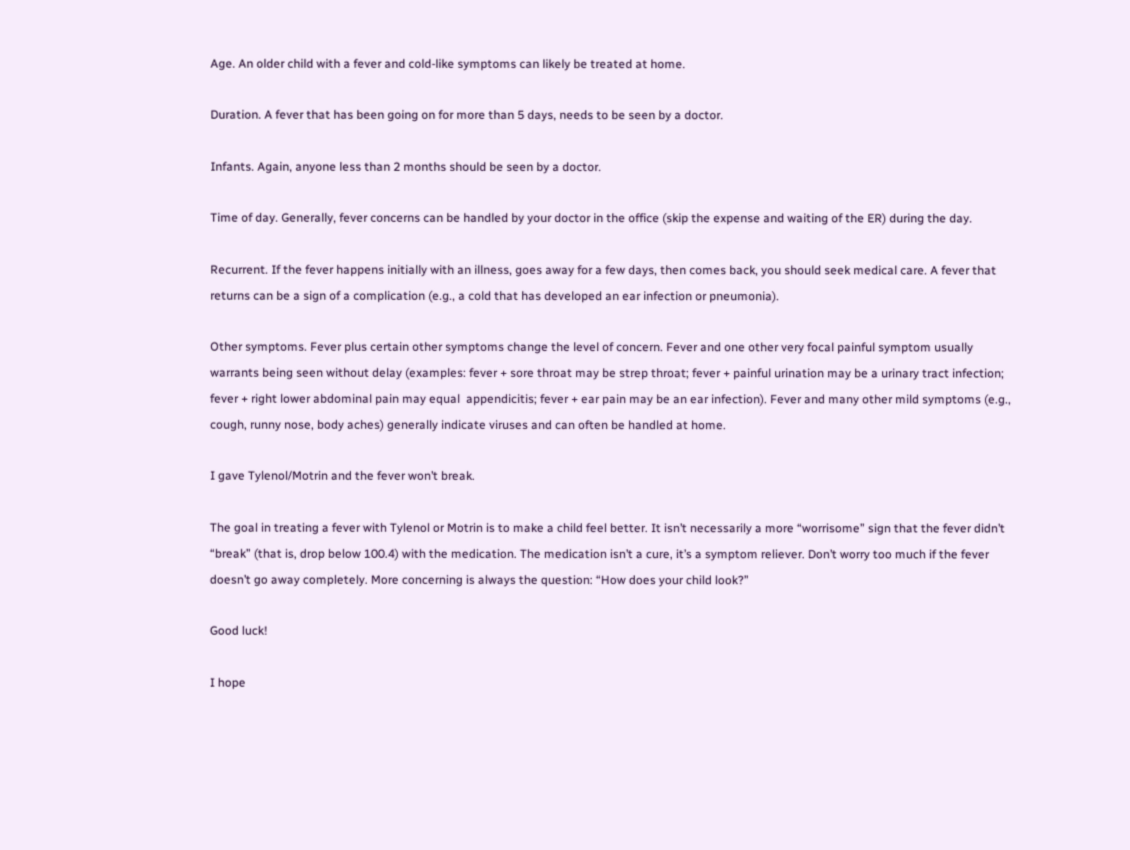Age. An older child with a fever and cold-like symptoms can likely be treated at home.

Duration. A fever that has been going on for more than 5 days, needs to be seen by a doctor.

Infants. Again, anyone less than 2 months should be seen by a doctor.

Time of day. Generally, fever concerns can be handled by your doctor in the office (skip the expense and waiting of the ER) during the day.

Recurrent. If the fever happens initially with an illness, goes away for a few days, then comes back, you should seek medical care. A fever that returns can be a sign of a complication (e.g., a cold that has developed an ear infection or pneumonia).

Other symptoms. Fever plus certain other symptoms change the level of concern. Fever and one other very focal painful symptom usually warrants being seen without delay (examples: fever + sore throat may be strep throat; fever + painful urination may be a urinary tract infection; fever + right lower abdominal pain may equal  appendicitis; fever + ear pain may be an ear infection). Fever and many other mild symptoms (e.g., cough, runny nose, body aches) generally indicate viruses and can often be handled at home.

I gave Tylenol/Motrin and the fever won’t break.

The goal in treating a fever with Tylenol or Motrin is to make a child feel better. It isn’t necessarily a more “worrisome” sign that the fever didn’t “break” (that is, drop below 100.4) with the medication. The medication isn’t a cure, it’s a symptom reliever. Don’t worry too much if the fever doesn’t go away completely. More concerning is always the question: “How does your child look?”

Good luck!

I hope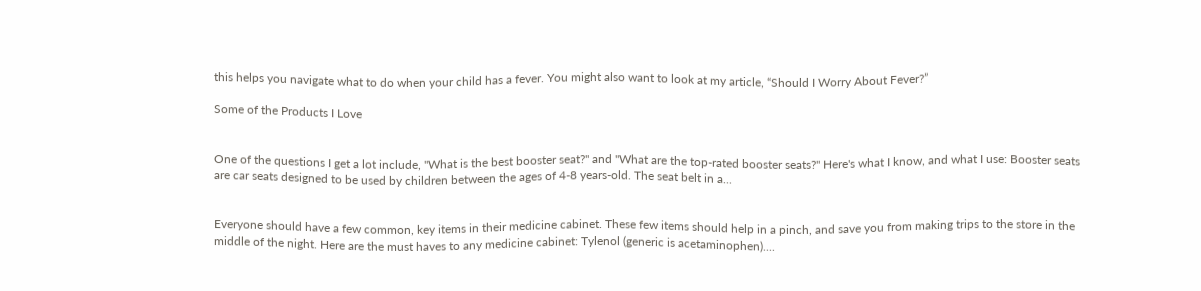this helps you navigate what to do when your child has a fever. You might also want to look at my article, “Should I Worry About Fever?”

Some of the Products I Love


One of the questions I get a lot include, "What is the best booster seat?" and "What are the top-rated booster seats?" Here's what I know, and what I use: Booster seats are car seats designed to be used by children between the ages of 4-8 years-old. The seat belt in a...


Everyone should have a few common, key items in their medicine cabinet. These few items should help in a pinch, and save you from making trips to the store in the middle of the night. Here are the must haves to any medicine cabinet: Tylenol (generic is acetaminophen)....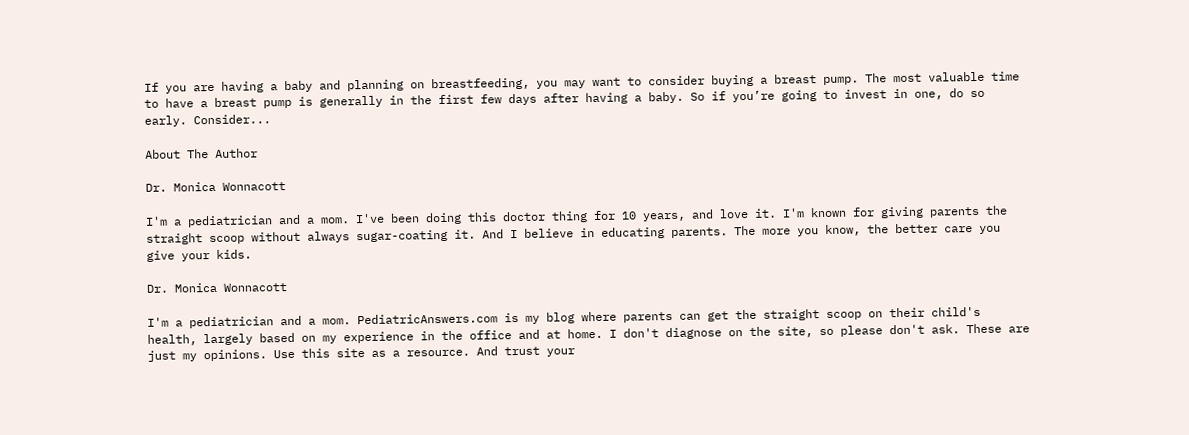If you are having a baby and planning on breastfeeding, you may want to consider buying a breast pump. The most valuable time to have a breast pump is generally in the first few days after having a baby. So if you’re going to invest in one, do so early. Consider...

About The Author

Dr. Monica Wonnacott

I'm a pediatrician and a mom. I've been doing this doctor thing for 10 years, and love it. I'm known for giving parents the straight scoop without always sugar-coating it. And I believe in educating parents. The more you know, the better care you give your kids.

Dr. Monica Wonnacott

I'm a pediatrician and a mom. PediatricAnswers.com is my blog where parents can get the straight scoop on their child's health, largely based on my experience in the office and at home. I don't diagnose on the site, so please don't ask. These are just my opinions. Use this site as a resource. And trust your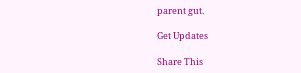parent gut.

Get Updates

Share This